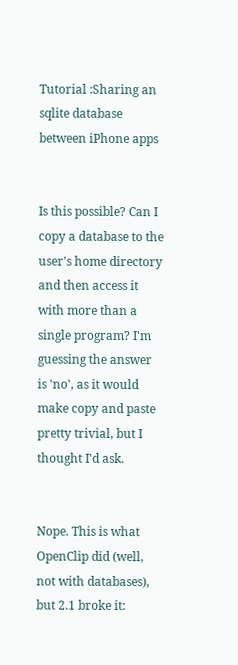Tutorial :Sharing an sqlite database between iPhone apps


Is this possible? Can I copy a database to the user's home directory and then access it with more than a single program? I'm guessing the answer is 'no', as it would make copy and paste pretty trivial, but I thought I'd ask.


Nope. This is what OpenClip did (well, not with databases), but 2.1 broke it: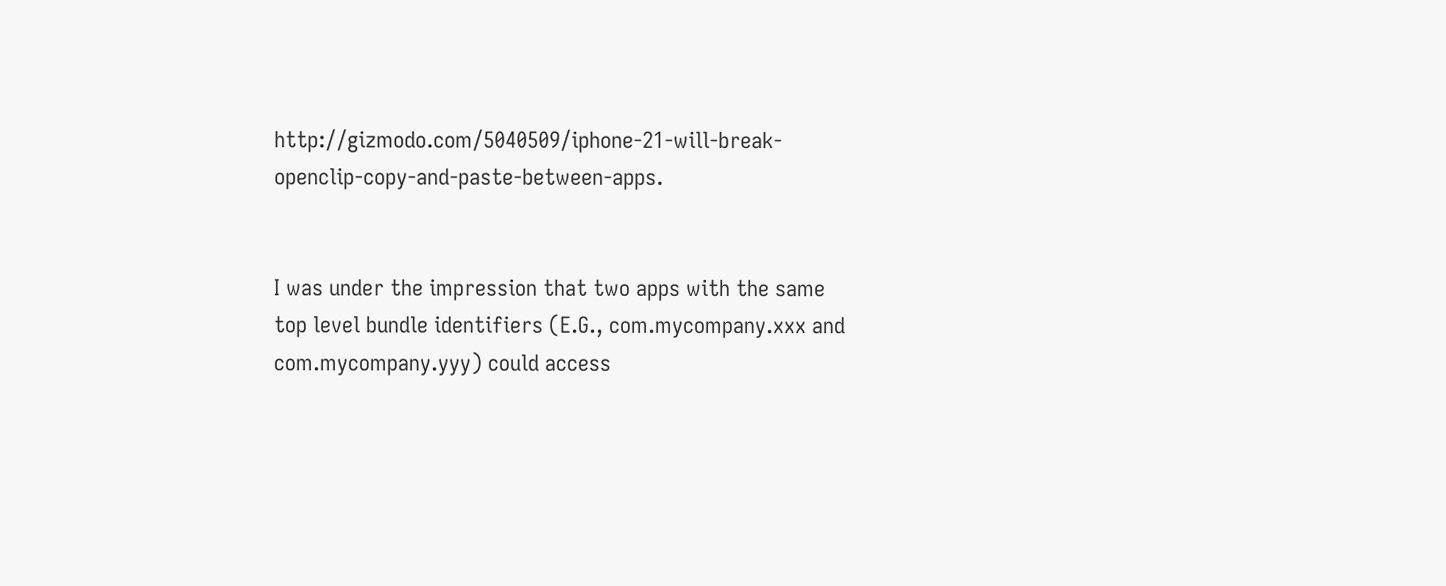http://gizmodo.com/5040509/iphone-21-will-break-openclip-copy-and-paste-between-apps.


I was under the impression that two apps with the same top level bundle identifiers (E.G., com.mycompany.xxx and com.mycompany.yyy) could access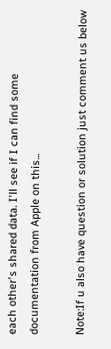each other's shared data. I'll see if I can find some documentation from Apple on this...

Note:If u also have question or solution just comment us below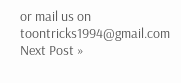or mail us on toontricks1994@gmail.com
Next Post »